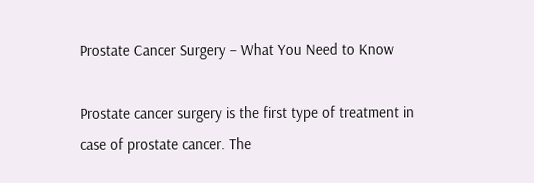Prostate Cancer Surgery – What You Need to Know

Prostate cancer surgery is the first type of treatment in case of prostate cancer. The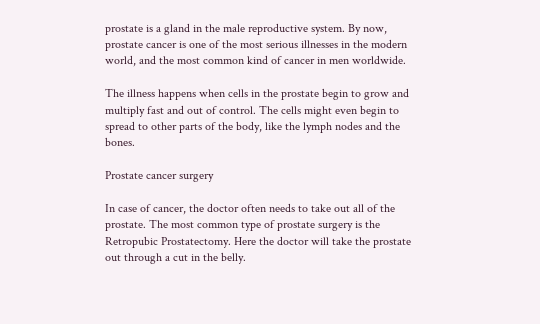prostate is a gland in the male reproductive system. By now, prostate cancer is one of the most serious illnesses in the modern world, and the most common kind of cancer in men worldwide.

The illness happens when cells in the prostate begin to grow and multiply fast and out of control. The cells might even begin to spread to other parts of the body, like the lymph nodes and the bones.

Prostate cancer surgery

In case of cancer, the doctor often needs to take out all of the prostate. The most common type of prostate surgery is the Retropubic Prostatectomy. Here the doctor will take the prostate out through a cut in the belly.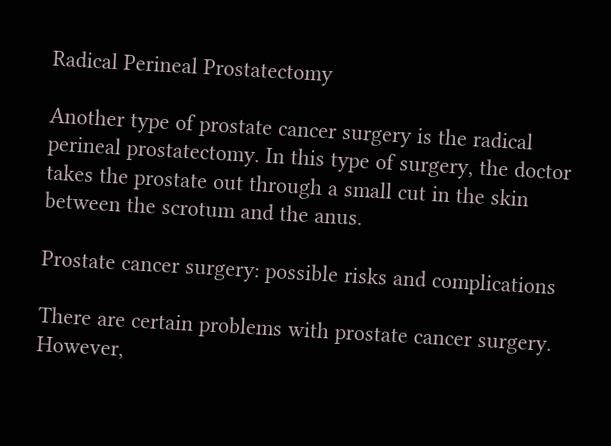Radical Perineal Prostatectomy

Another type of prostate cancer surgery is the radical perineal prostatectomy. In this type of surgery, the doctor takes the prostate out through a small cut in the skin between the scrotum and the anus.

Prostate cancer surgery: possible risks and complications

There are certain problems with prostate cancer surgery. However,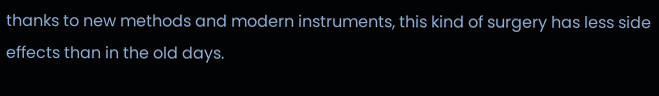thanks to new methods and modern instruments, this kind of surgery has less side effects than in the old days.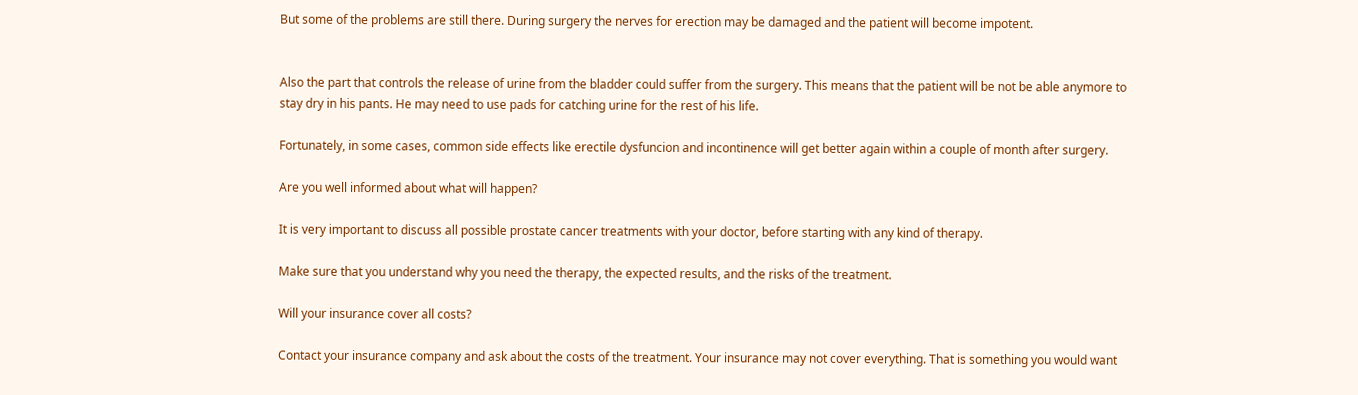But some of the problems are still there. During surgery the nerves for erection may be damaged and the patient will become impotent.


Also the part that controls the release of urine from the bladder could suffer from the surgery. This means that the patient will be not be able anymore to stay dry in his pants. He may need to use pads for catching urine for the rest of his life.

Fortunately, in some cases, common side effects like erectile dysfuncion and incontinence will get better again within a couple of month after surgery.

Are you well informed about what will happen?

It is very important to discuss all possible prostate cancer treatments with your doctor, before starting with any kind of therapy.

Make sure that you understand why you need the therapy, the expected results, and the risks of the treatment.

Will your insurance cover all costs?

Contact your insurance company and ask about the costs of the treatment. Your insurance may not cover everything. That is something you would want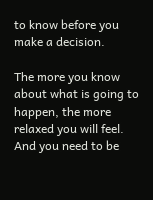to know before you make a decision.

The more you know about what is going to happen, the more relaxed you will feel. And you need to be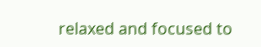relaxed and focused to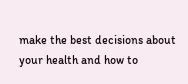make the best decisions about your health and how to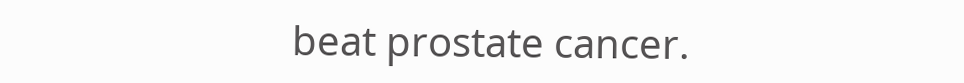beat prostate cancer.